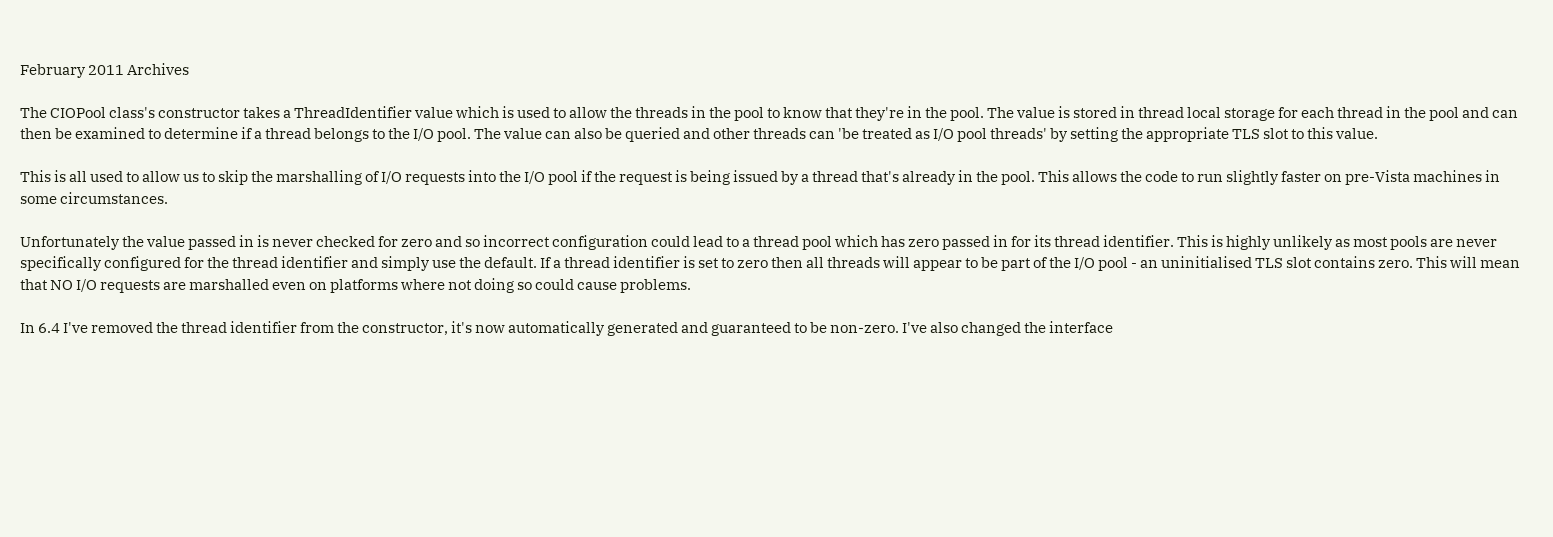February 2011 Archives

The CIOPool class's constructor takes a ThreadIdentifier value which is used to allow the threads in the pool to know that they're in the pool. The value is stored in thread local storage for each thread in the pool and can then be examined to determine if a thread belongs to the I/O pool. The value can also be queried and other threads can 'be treated as I/O pool threads' by setting the appropriate TLS slot to this value.

This is all used to allow us to skip the marshalling of I/O requests into the I/O pool if the request is being issued by a thread that's already in the pool. This allows the code to run slightly faster on pre-Vista machines in some circumstances.

Unfortunately the value passed in is never checked for zero and so incorrect configuration could lead to a thread pool which has zero passed in for its thread identifier. This is highly unlikely as most pools are never specifically configured for the thread identifier and simply use the default. If a thread identifier is set to zero then all threads will appear to be part of the I/O pool - an uninitialised TLS slot contains zero. This will mean that NO I/O requests are marshalled even on platforms where not doing so could cause problems.

In 6.4 I've removed the thread identifier from the constructor, it's now automatically generated and guaranteed to be non-zero. I've also changed the interface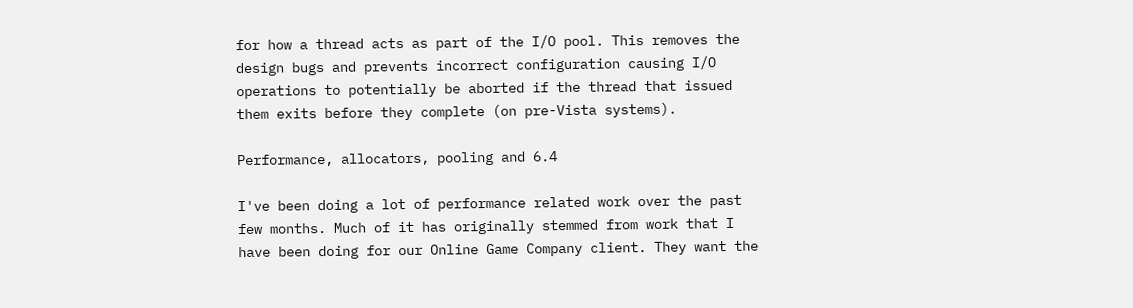for how a thread acts as part of the I/O pool. This removes the design bugs and prevents incorrect configuration causing I/O operations to potentially be aborted if the thread that issued them exits before they complete (on pre-Vista systems).

Performance, allocators, pooling and 6.4

I've been doing a lot of performance related work over the past few months. Much of it has originally stemmed from work that I have been doing for our Online Game Company client. They want the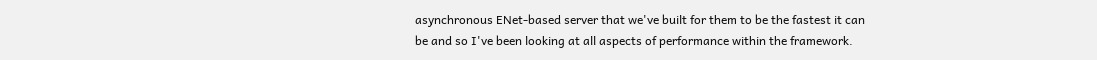asynchronous ENet-based server that we've built for them to be the fastest it can be and so I've been looking at all aspects of performance within the framework.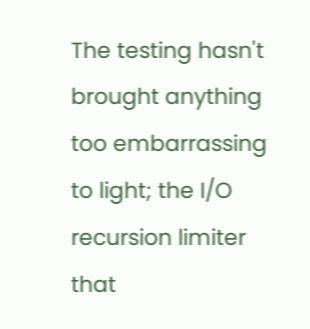The testing hasn't brought anything too embarrassing to light; the I/O recursion limiter that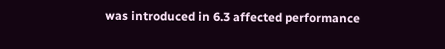was introduced in 6.3 affected performance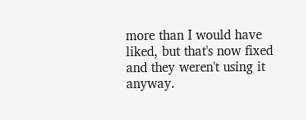more than I would have liked, but that's now fixed and they weren't using it anyway.